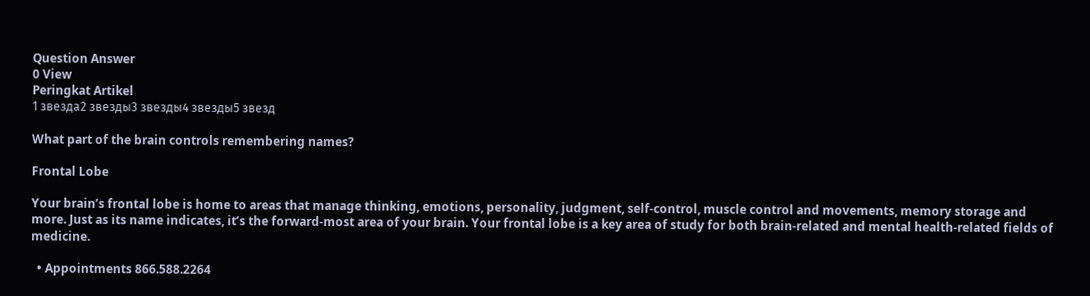Question Answer
0 View
Peringkat Artikel
1 звезда2 звезды3 звезды4 звезды5 звезд

What part of the brain controls remembering names?

Frontal Lobe

Your brain’s frontal lobe is home to areas that manage thinking, emotions, personality, judgment, self-control, muscle control and movements, memory storage and more. Just as its name indicates, it’s the forward-most area of your brain. Your frontal lobe is a key area of study for both brain-related and mental health-related fields of medicine.

  • Appointments 866.588.2264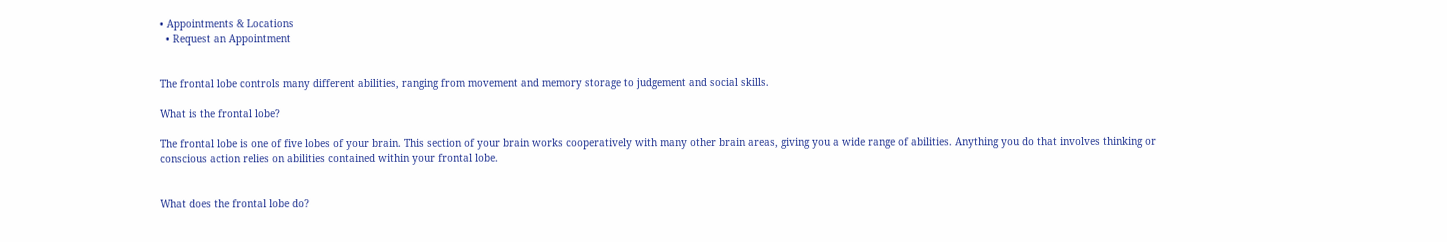• Appointments & Locations
  • Request an Appointment


The frontal lobe controls many different abilities, ranging from movement and memory storage to judgement and social skills.

What is the frontal lobe?

The frontal lobe is one of five lobes of your brain. This section of your brain works cooperatively with many other brain areas, giving you a wide range of abilities. Anything you do that involves thinking or conscious action relies on abilities contained within your frontal lobe.


What does the frontal lobe do?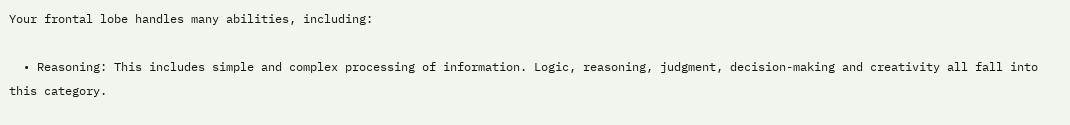Your frontal lobe handles many abilities, including:

  • Reasoning: This includes simple and complex processing of information. Logic, reasoning, judgment, decision-making and creativity all fall into this category.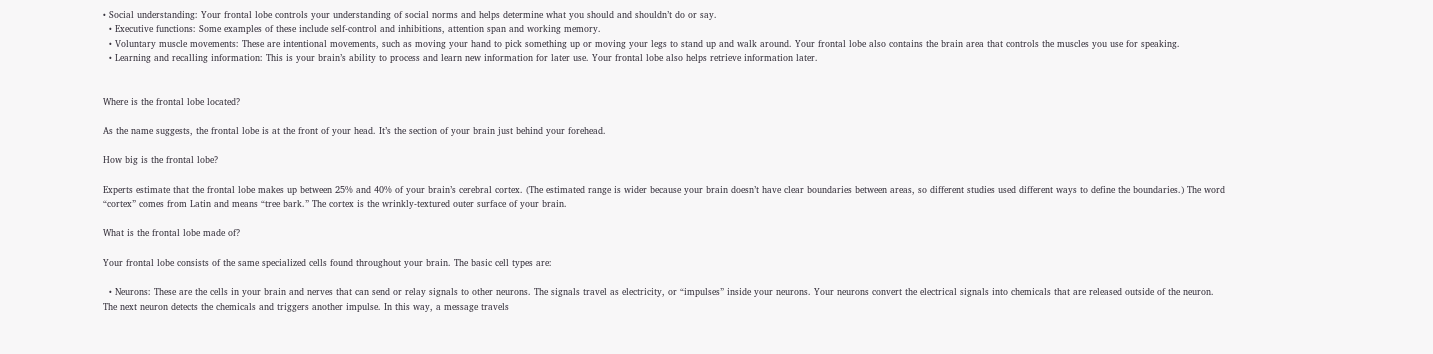• Social understanding: Your frontal lobe controls your understanding of social norms and helps determine what you should and shouldn’t do or say.
  • Executive functions: Some examples of these include self-control and inhibitions, attention span and working memory.
  • Voluntary muscle movements: These are intentional movements, such as moving your hand to pick something up or moving your legs to stand up and walk around. Your frontal lobe also contains the brain area that controls the muscles you use for speaking.
  • Learning and recalling information: This is your brain’s ability to process and learn new information for later use. Your frontal lobe also helps retrieve information later.


Where is the frontal lobe located?

As the name suggests, the frontal lobe is at the front of your head. It’s the section of your brain just behind your forehead.

How big is the frontal lobe?

Experts estimate that the frontal lobe makes up between 25% and 40% of your brain’s cerebral cortex. (The estimated range is wider because your brain doesn’t have clear boundaries between areas, so different studies used different ways to define the boundaries.) The word “cortex” comes from Latin and means “tree bark.” The cortex is the wrinkly-textured outer surface of your brain.

What is the frontal lobe made of?

Your frontal lobe consists of the same specialized cells found throughout your brain. The basic cell types are:

  • Neurons: These are the cells in your brain and nerves that can send or relay signals to other neurons. The signals travel as electricity, or “impulses” inside your neurons. Your neurons convert the electrical signals into chemicals that are released outside of the neuron. The next neuron detects the chemicals and triggers another impulse. In this way, a message travels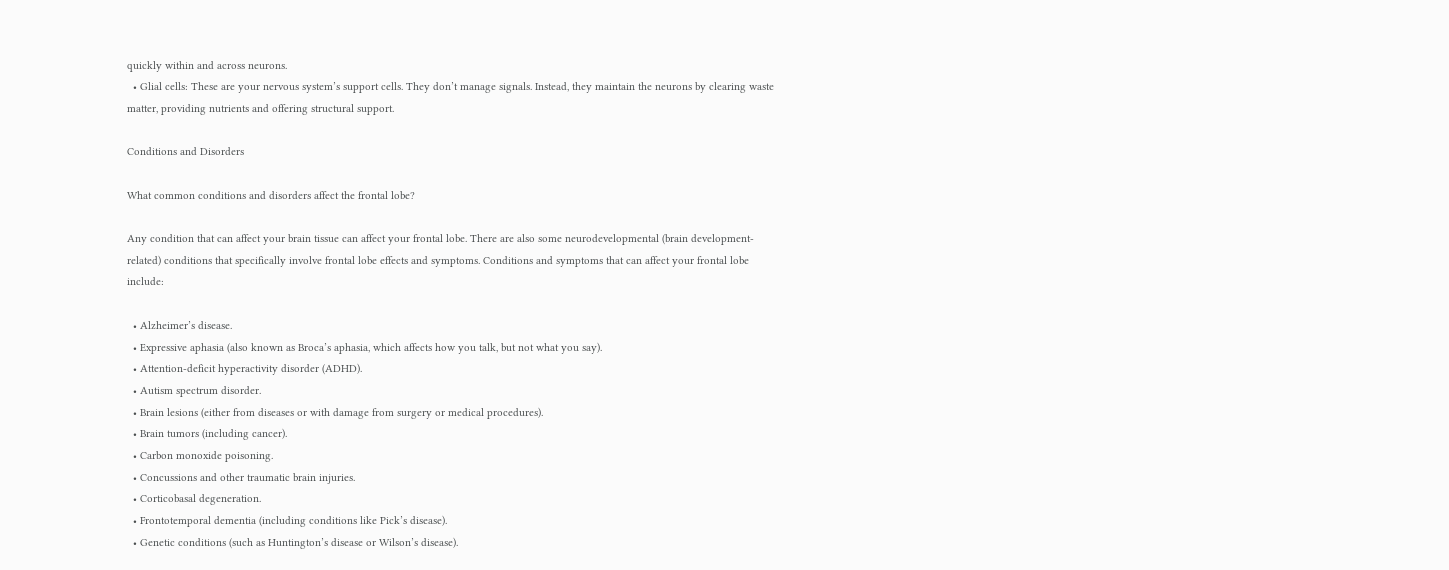quickly within and across neurons.
  • Glial cells: These are your nervous system’s support cells. They don’t manage signals. Instead, they maintain the neurons by clearing waste matter, providing nutrients and offering structural support.

Conditions and Disorders

What common conditions and disorders affect the frontal lobe?

Any condition that can affect your brain tissue can affect your frontal lobe. There are also some neurodevelopmental (brain development-related) conditions that specifically involve frontal lobe effects and symptoms. Conditions and symptoms that can affect your frontal lobe include:

  • Alzheimer’s disease.
  • Expressive aphasia (also known as Broca’s aphasia, which affects how you talk, but not what you say).
  • Attention-deficit hyperactivity disorder (ADHD).
  • Autism spectrum disorder.
  • Brain lesions (either from diseases or with damage from surgery or medical procedures).
  • Brain tumors (including cancer).
  • Carbon monoxide poisoning.
  • Concussions and other traumatic brain injuries.
  • Corticobasal degeneration.
  • Frontotemporal dementia (including conditions like Pick’s disease).
  • Genetic conditions (such as Huntington’s disease or Wilson’s disease).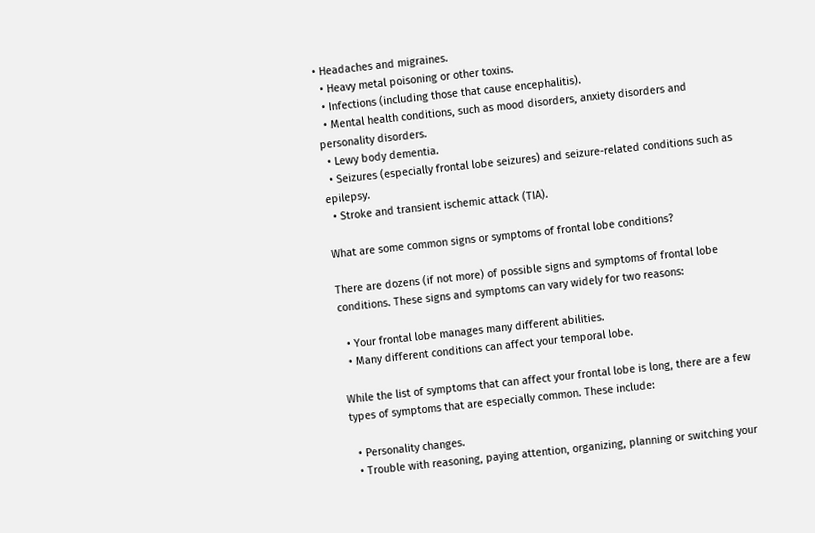• Headaches and migraines.
  • Heavy metal poisoning or other toxins.
  • Infections (including those that cause encephalitis).
  • Mental health conditions, such as mood disorders, anxiety disorders and personality disorders.
  • Lewy body dementia.
  • Seizures (especially frontal lobe seizures) and seizure-related conditions such as epilepsy.
  • Stroke and transient ischemic attack (TIA).

What are some common signs or symptoms of frontal lobe conditions?

There are dozens (if not more) of possible signs and symptoms of frontal lobe conditions. These signs and symptoms can vary widely for two reasons:

  • Your frontal lobe manages many different abilities.
  • Many different conditions can affect your temporal lobe.

While the list of symptoms that can affect your frontal lobe is long, there are a few types of symptoms that are especially common. These include:

  • Personality changes.
  • Trouble with reasoning, paying attention, organizing, planning or switching your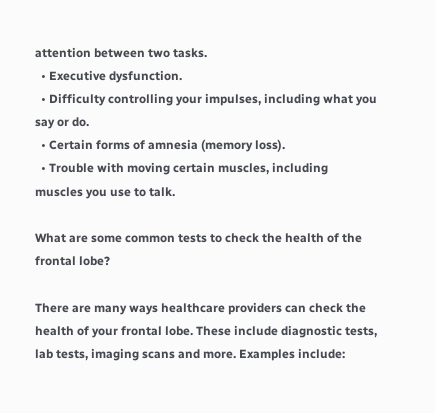attention between two tasks.
  • Executive dysfunction.
  • Difficulty controlling your impulses, including what you say or do.
  • Certain forms of amnesia (memory loss).
  • Trouble with moving certain muscles, including muscles you use to talk.

What are some common tests to check the health of the frontal lobe?

There are many ways healthcare providers can check the health of your frontal lobe. These include diagnostic tests, lab tests, imaging scans and more. Examples include: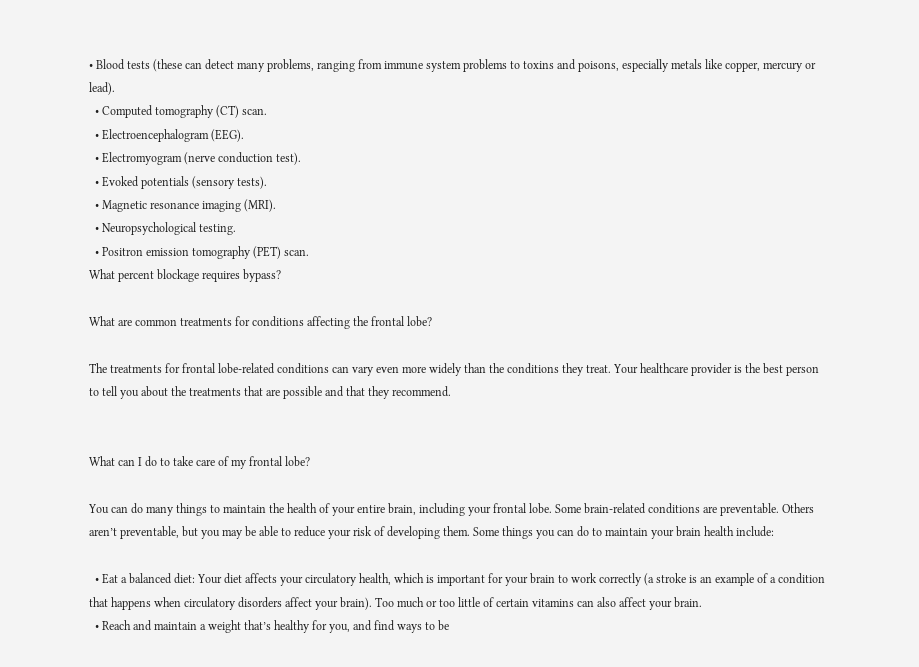• Blood tests (these can detect many problems, ranging from immune system problems to toxins and poisons, especially metals like copper, mercury or lead).
  • Computed tomography (CT) scan.
  • Electroencephalogram (EEG).
  • Electromyogram (nerve conduction test).
  • Evoked potentials (sensory tests).
  • Magnetic resonance imaging (MRI).
  • Neuropsychological testing.
  • Positron emission tomography (PET) scan.
What percent blockage requires bypass?

What are common treatments for conditions affecting the frontal lobe?

The treatments for frontal lobe-related conditions can vary even more widely than the conditions they treat. Your healthcare provider is the best person to tell you about the treatments that are possible and that they recommend.


What can I do to take care of my frontal lobe?

You can do many things to maintain the health of your entire brain, including your frontal lobe. Some brain-related conditions are preventable. Others aren’t preventable, but you may be able to reduce your risk of developing them. Some things you can do to maintain your brain health include:

  • Eat a balanced diet: Your diet affects your circulatory health, which is important for your brain to work correctly (a stroke is an example of a condition that happens when circulatory disorders affect your brain). Too much or too little of certain vitamins can also affect your brain.
  • Reach and maintain a weight that’s healthy for you, and find ways to be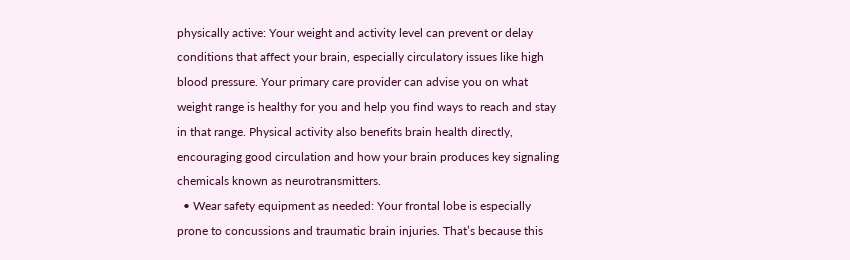physically active: Your weight and activity level can prevent or delay conditions that affect your brain, especially circulatory issues like high blood pressure. Your primary care provider can advise you on what weight range is healthy for you and help you find ways to reach and stay in that range. Physical activity also benefits brain health directly, encouraging good circulation and how your brain produces key signaling chemicals known as neurotransmitters.
  • Wear safety equipment as needed: Your frontal lobe is especially prone to concussions and traumatic brain injuries. That’s because this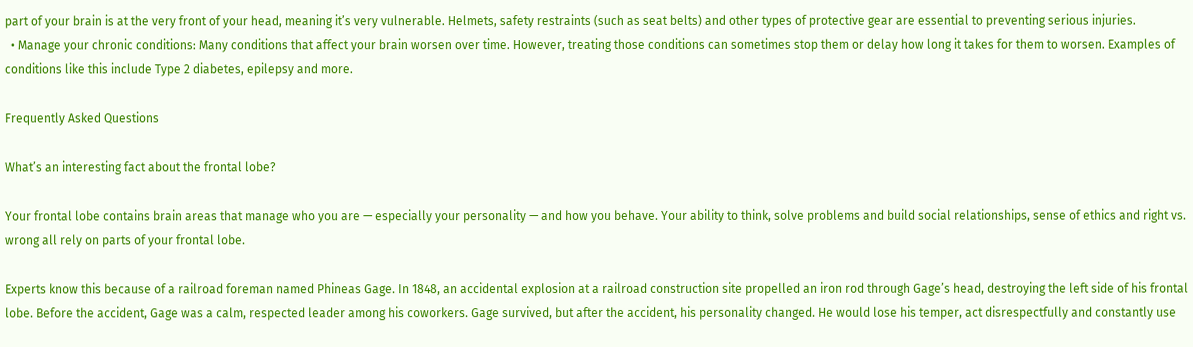part of your brain is at the very front of your head, meaning it’s very vulnerable. Helmets, safety restraints (such as seat belts) and other types of protective gear are essential to preventing serious injuries.
  • Manage your chronic conditions: Many conditions that affect your brain worsen over time. However, treating those conditions can sometimes stop them or delay how long it takes for them to worsen. Examples of conditions like this include Type 2 diabetes, epilepsy and more.

Frequently Asked Questions

What’s an interesting fact about the frontal lobe?

Your frontal lobe contains brain areas that manage who you are — especially your personality — and how you behave. Your ability to think, solve problems and build social relationships, sense of ethics and right vs. wrong all rely on parts of your frontal lobe.

Experts know this because of a railroad foreman named Phineas Gage. In 1848, an accidental explosion at a railroad construction site propelled an iron rod through Gage’s head, destroying the left side of his frontal lobe. Before the accident, Gage was a calm, respected leader among his coworkers. Gage survived, but after the accident, his personality changed. He would lose his temper, act disrespectfully and constantly use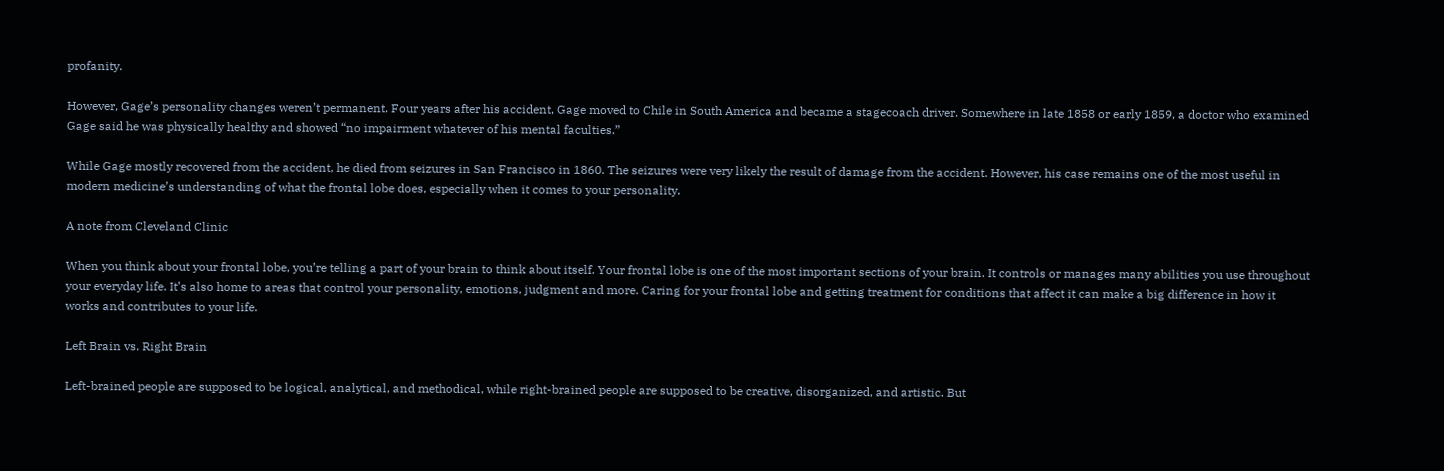profanity.

However, Gage’s personality changes weren’t permanent. Four years after his accident, Gage moved to Chile in South America and became a stagecoach driver. Somewhere in late 1858 or early 1859, a doctor who examined Gage said he was physically healthy and showed “no impairment whatever of his mental faculties.”

While Gage mostly recovered from the accident, he died from seizures in San Francisco in 1860. The seizures were very likely the result of damage from the accident. However, his case remains one of the most useful in modern medicine’s understanding of what the frontal lobe does, especially when it comes to your personality.

A note from Cleveland Clinic

When you think about your frontal lobe, you’re telling a part of your brain to think about itself. Your frontal lobe is one of the most important sections of your brain. It controls or manages many abilities you use throughout your everyday life. It’s also home to areas that control your personality, emotions, judgment and more. Caring for your frontal lobe and getting treatment for conditions that affect it can make a big difference in how it works and contributes to your life.

Left Brain vs. Right Brain

Left-brained people are supposed to be logical, analytical, and methodical, while right-brained people are supposed to be creative, disorganized, and artistic. But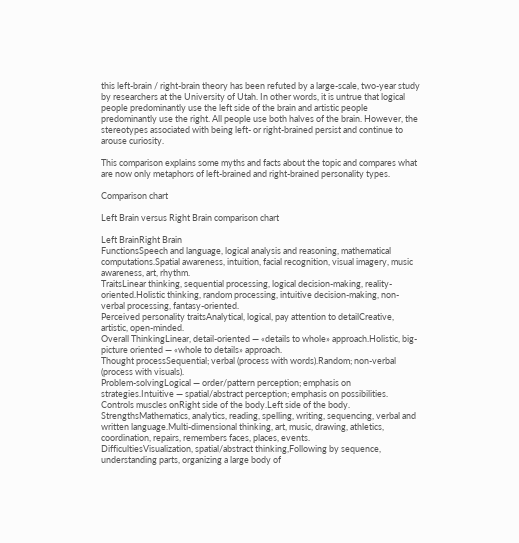this left-brain / right-brain theory has been refuted by a large-scale, two-year study by researchers at the University of Utah. In other words, it is untrue that logical people predominantly use the left side of the brain and artistic people predominantly use the right. All people use both halves of the brain. However, the stereotypes associated with being left- or right-brained persist and continue to arouse curiosity.

This comparison explains some myths and facts about the topic and compares what are now only metaphors of left-brained and right-brained personality types.

Comparison chart

Left Brain versus Right Brain comparison chart

Left BrainRight Brain
FunctionsSpeech and language, logical analysis and reasoning, mathematical computations.Spatial awareness, intuition, facial recognition, visual imagery, music awareness, art, rhythm.
TraitsLinear thinking, sequential processing, logical decision-making, reality-oriented.Holistic thinking, random processing, intuitive decision-making, non-verbal processing, fantasy-oriented.
Perceived personality traitsAnalytical, logical, pay attention to detailCreative, artistic, open-minded.
Overall ThinkingLinear, detail-oriented — «details to whole» approach.Holistic, big-picture oriented — «whole to details» approach.
Thought processSequential; verbal (process with words).Random; non-verbal (process with visuals).
Problem-solvingLogical — order/pattern perception; emphasis on strategies.Intuitive — spatial/abstract perception; emphasis on possibilities.
Controls muscles onRight side of the body.Left side of the body.
StrengthsMathematics, analytics, reading, spelling, writing, sequencing, verbal and written language.Multi-dimensional thinking, art, music, drawing, athletics, coordination, repairs, remembers faces, places, events.
DifficultiesVisualization, spatial/abstract thinking,Following by sequence, understanding parts, organizing a large body of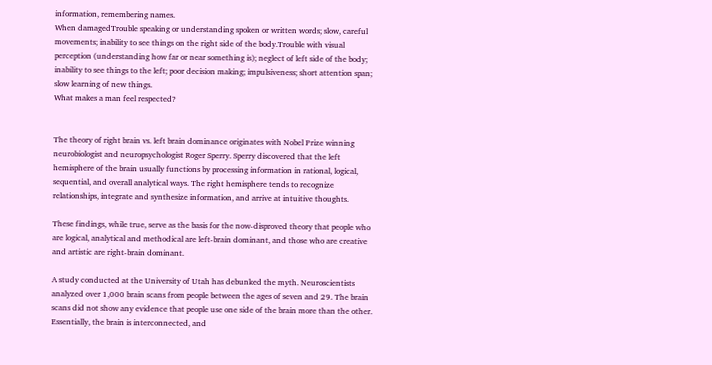information, remembering names.
When damagedTrouble speaking or understanding spoken or written words; slow, careful movements; inability to see things on the right side of the body.Trouble with visual perception (understanding how far or near something is); neglect of left side of the body; inability to see things to the left; poor decision making; impulsiveness; short attention span; slow learning of new things.
What makes a man feel respected?


The theory of right brain vs. left brain dominance originates with Nobel Prize winning neurobiologist and neuropsychologist Roger Sperry. Sperry discovered that the left hemisphere of the brain usually functions by processing information in rational, logical, sequential, and overall analytical ways. The right hemisphere tends to recognize relationships, integrate and synthesize information, and arrive at intuitive thoughts.

These findings, while true, serve as the basis for the now-disproved theory that people who are logical, analytical and methodical are left-brain dominant, and those who are creative and artistic are right-brain dominant.

A study conducted at the University of Utah has debunked the myth. Neuroscientists analyzed over 1,000 brain scans from people between the ages of seven and 29. The brain scans did not show any evidence that people use one side of the brain more than the other. Essentially, the brain is interconnected, and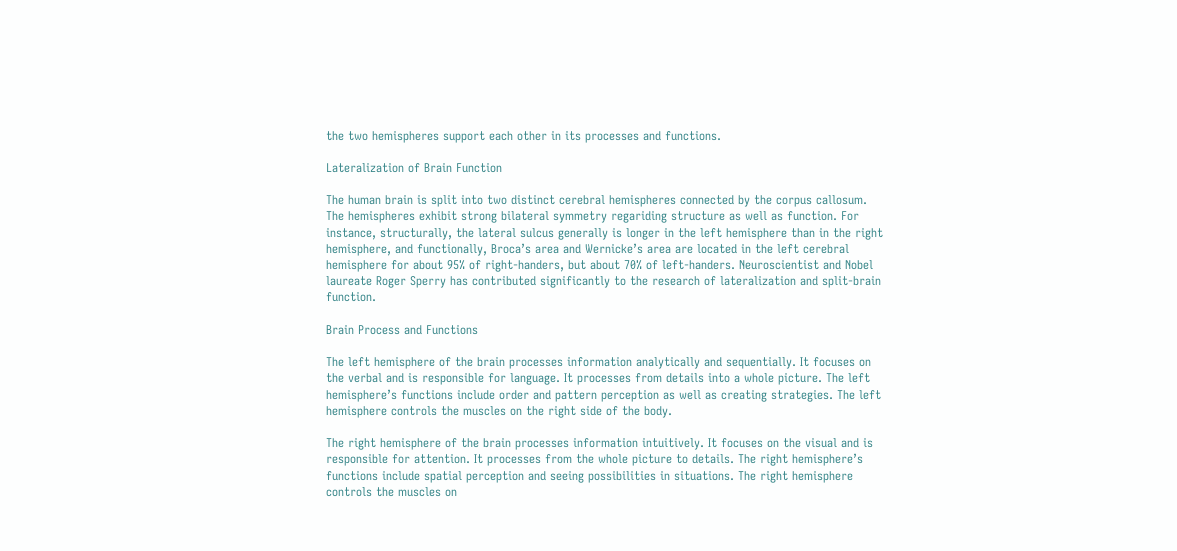the two hemispheres support each other in its processes and functions.

Lateralization of Brain Function

The human brain is split into two distinct cerebral hemispheres connected by the corpus callosum. The hemispheres exhibit strong bilateral symmetry regariding structure as well as function. For instance, structurally, the lateral sulcus generally is longer in the left hemisphere than in the right hemisphere, and functionally, Broca’s area and Wernicke’s area are located in the left cerebral hemisphere for about 95% of right-handers, but about 70% of left-handers. Neuroscientist and Nobel laureate Roger Sperry has contributed significantly to the research of lateralization and split-brain function.

Brain Process and Functions

The left hemisphere of the brain processes information analytically and sequentially. It focuses on the verbal and is responsible for language. It processes from details into a whole picture. The left hemisphere’s functions include order and pattern perception as well as creating strategies. The left hemisphere controls the muscles on the right side of the body.

The right hemisphere of the brain processes information intuitively. It focuses on the visual and is responsible for attention. It processes from the whole picture to details. The right hemisphere’s functions include spatial perception and seeing possibilities in situations. The right hemisphere controls the muscles on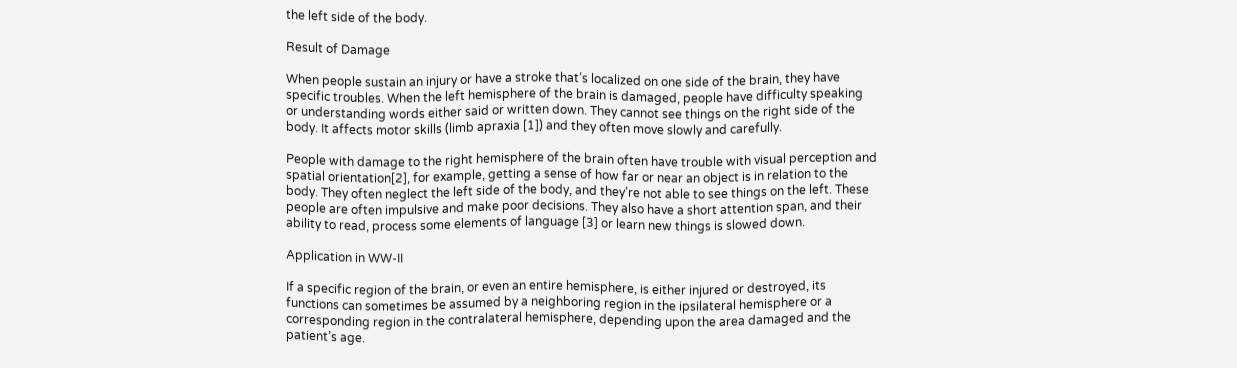the left side of the body.

Result of Damage

When people sustain an injury or have a stroke that’s localized on one side of the brain, they have specific troubles. When the left hemisphere of the brain is damaged, people have difficulty speaking or understanding words either said or written down. They cannot see things on the right side of the body. It affects motor skills (limb apraxia [1]) and they often move slowly and carefully.

People with damage to the right hemisphere of the brain often have trouble with visual perception and spatial orientation[2], for example, getting a sense of how far or near an object is in relation to the body. They often neglect the left side of the body, and they’re not able to see things on the left. These people are often impulsive and make poor decisions. They also have a short attention span, and their ability to read, process some elements of language [3] or learn new things is slowed down.

Application in WW-II

If a specific region of the brain, or even an entire hemisphere, is either injured or destroyed, its functions can sometimes be assumed by a neighboring region in the ipsilateral hemisphere or a corresponding region in the contralateral hemisphere, depending upon the area damaged and the patient’s age.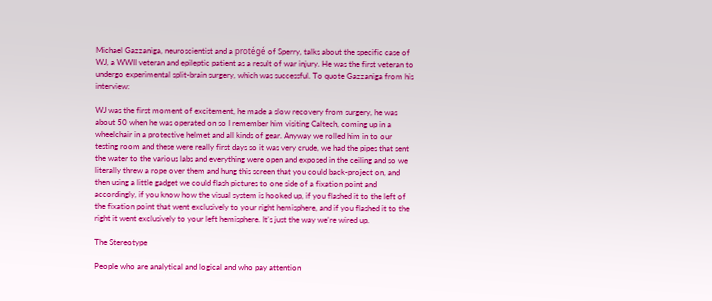Michael Gazzaniga, neuroscientist and a protégé of Sperry, talks about the specific case of WJ, a WWII veteran and epileptic patient as a result of war injury. He was the first veteran to undergo experimental split-brain surgery, which was successful. To quote Gazzaniga from his interview:

WJ was the first moment of excitement, he made a slow recovery from surgery, he was about 50 when he was operated on so I remember him visiting Caltech, coming up in a wheelchair in a protective helmet and all kinds of gear. Anyway we rolled him in to our testing room and these were really first days so it was very crude, we had the pipes that sent the water to the various labs and everything were open and exposed in the ceiling and so we literally threw a rope over them and hung this screen that you could back-project on, and then using a little gadget we could flash pictures to one side of a fixation point and accordingly, if you know how the visual system is hooked up, if you flashed it to the left of the fixation point that went exclusively to your right hemisphere, and if you flashed it to the right it went exclusively to your left hemisphere. It’s just the way we’re wired up.

The Stereotype

People who are analytical and logical and who pay attention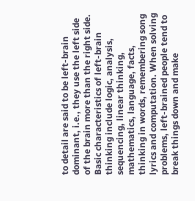to detail are said to be left-brain dominant, i.e., they use the left side of the brain more than the right side. Basic characteristics of left-brain thinking include logic, analysis, sequencing, linear thinking, mathematics, language, facts, thinking in words, remembering song lyrics and computation. When solving problems, left-brained people tend to break things down and make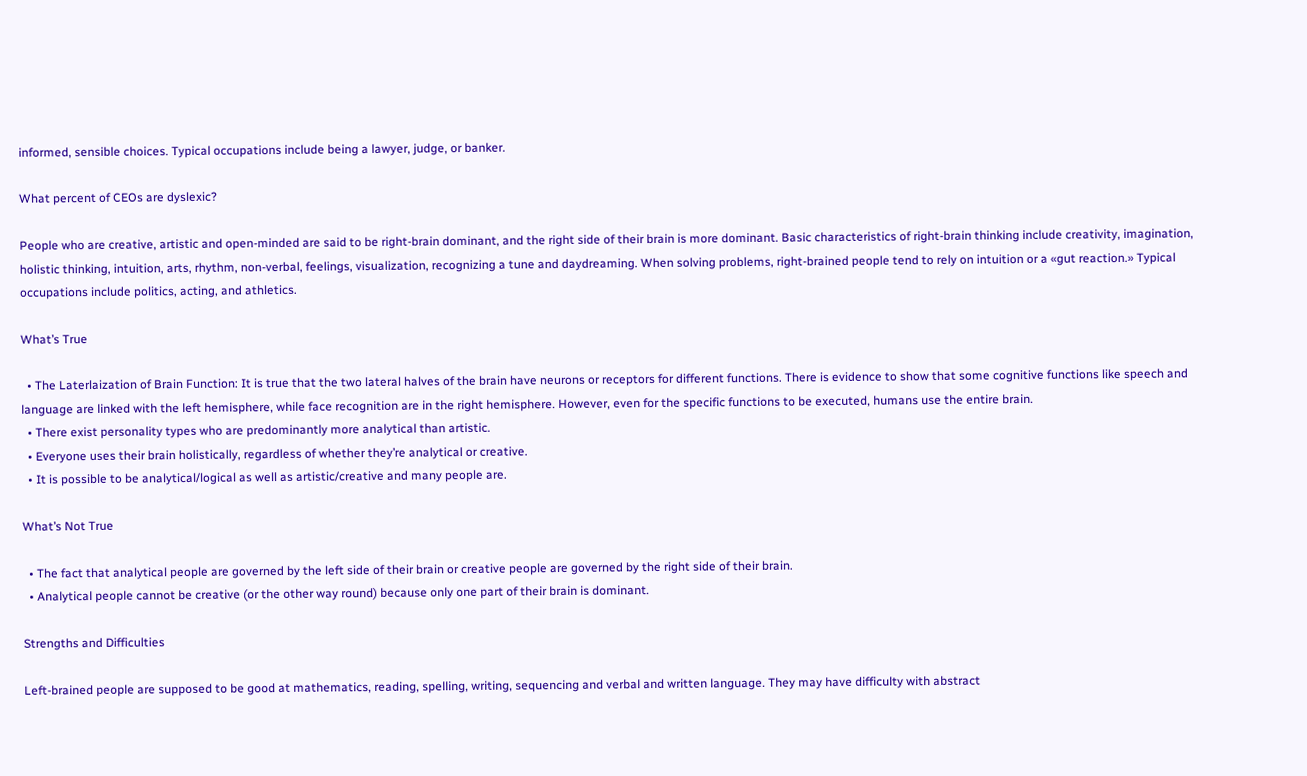informed, sensible choices. Typical occupations include being a lawyer, judge, or banker.

What percent of CEOs are dyslexic?

People who are creative, artistic and open-minded are said to be right-brain dominant, and the right side of their brain is more dominant. Basic characteristics of right-brain thinking include creativity, imagination, holistic thinking, intuition, arts, rhythm, non-verbal, feelings, visualization, recognizing a tune and daydreaming. When solving problems, right-brained people tend to rely on intuition or a «gut reaction.» Typical occupations include politics, acting, and athletics.

What’s True

  • The Laterlaization of Brain Function: It is true that the two lateral halves of the brain have neurons or receptors for different functions. There is evidence to show that some cognitive functions like speech and language are linked with the left hemisphere, while face recognition are in the right hemisphere. However, even for the specific functions to be executed, humans use the entire brain.
  • There exist personality types who are predominantly more analytical than artistic.
  • Everyone uses their brain holistically, regardless of whether they’re analytical or creative.
  • It is possible to be analytical/logical as well as artistic/creative and many people are.

What’s Not True

  • The fact that analytical people are governed by the left side of their brain or creative people are governed by the right side of their brain.
  • Analytical people cannot be creative (or the other way round) because only one part of their brain is dominant.

Strengths and Difficulties

Left-brained people are supposed to be good at mathematics, reading, spelling, writing, sequencing and verbal and written language. They may have difficulty with abstract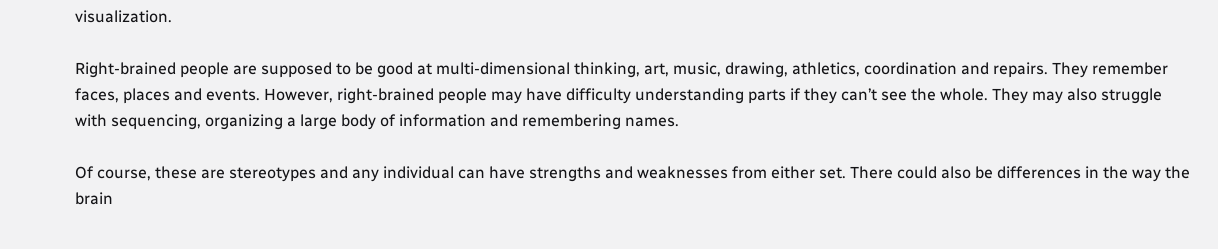visualization.

Right-brained people are supposed to be good at multi-dimensional thinking, art, music, drawing, athletics, coordination and repairs. They remember faces, places and events. However, right-brained people may have difficulty understanding parts if they can’t see the whole. They may also struggle with sequencing, organizing a large body of information and remembering names.

Of course, these are stereotypes and any individual can have strengths and weaknesses from either set. There could also be differences in the way the brain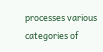processes various categories of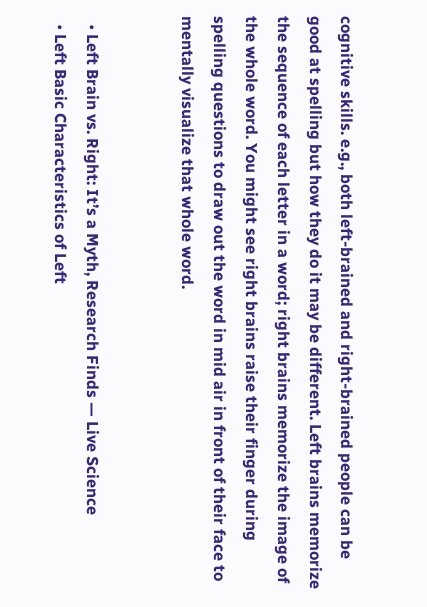cognitive skills. e.g., both left-brained and right-brained people can be good at spelling but how they do it may be different. Left brains memorize the sequence of each letter in a word; right brains memorize the image of the whole word. You might see right brains raise their finger during spelling questions to draw out the word in mid air in front of their face to mentally visualize that whole word.


  • Left Brain vs. Right: It’s a Myth, Research Finds — Live Science
  • Left Basic Characteristics of Left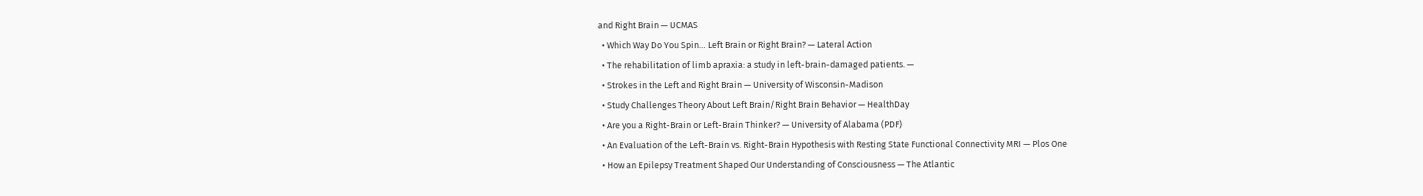and Right Brain — UCMAS
  • Which Way Do You Spin… Left Brain or Right Brain? — Lateral Action
  • The rehabilitation of limb apraxia: a study in left-brain-damaged patients. —
  • Strokes in the Left and Right Brain — University of Wisconsin-Madison
  • Study Challenges Theory About Left Brain/Right Brain Behavior — HealthDay
  • Are you a Right-Brain or Left-Brain Thinker? — University of Alabama (PDF)
  • An Evaluation of the Left-Brain vs. Right-Brain Hypothesis with Resting State Functional Connectivity MRI — Plos One
  • How an Epilepsy Treatment Shaped Our Understanding of Consciousness — The Atlantic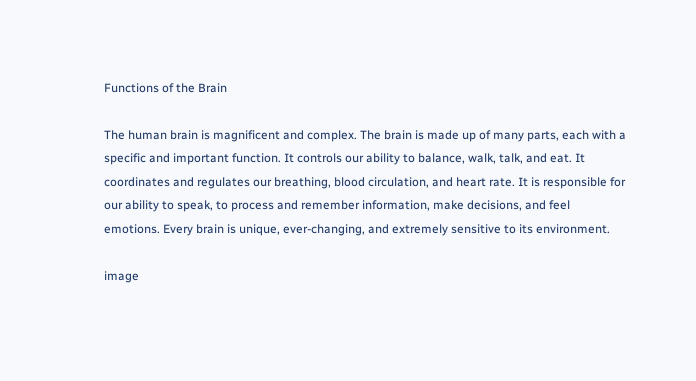Functions of the Brain

The human brain is magnificent and complex. The brain is made up of many parts, each with a specific and important function. It controls our ability to balance, walk, talk, and eat. It coordinates and regulates our breathing, blood circulation, and heart rate. It is responsible for our ability to speak, to process and remember information, make decisions, and feel emotions. Every brain is unique, ever-changing, and extremely sensitive to its environment.

image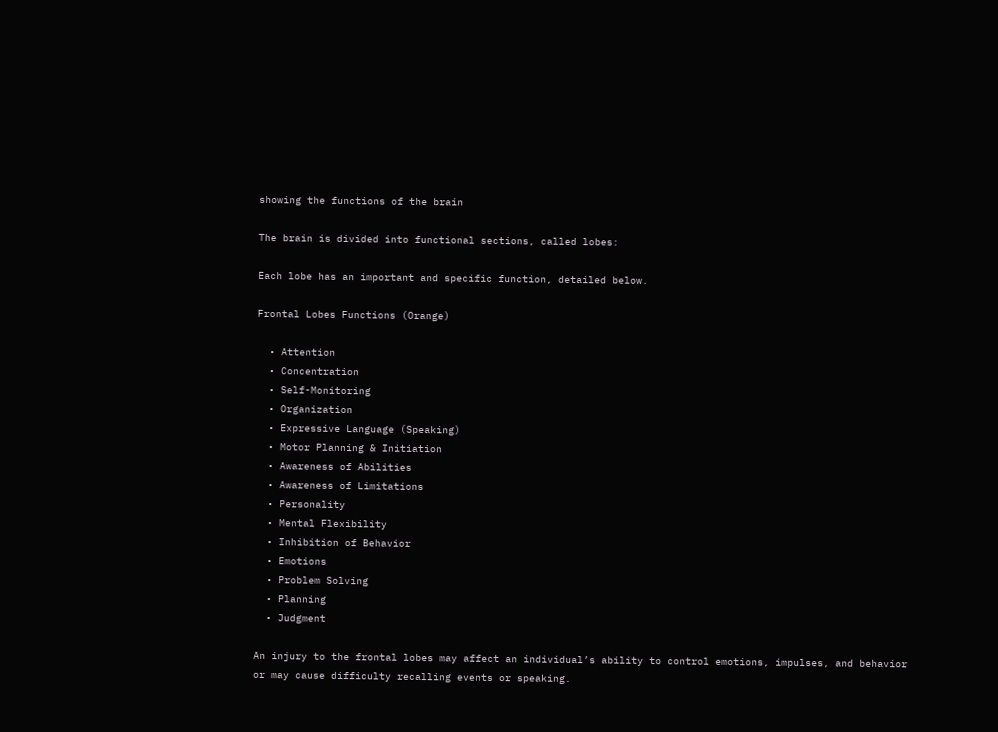showing the functions of the brain

The brain is divided into functional sections, called lobes:

Each lobe has an important and specific function, detailed below.

Frontal Lobes Functions (Orange)

  • Attention
  • Concentration
  • Self-Monitoring
  • Organization
  • Expressive Language (Speaking)
  • Motor Planning & Initiation
  • Awareness of Abilities
  • Awareness of Limitations
  • Personality
  • Mental Flexibility
  • Inhibition of Behavior
  • Emotions
  • Problem Solving
  • Planning
  • Judgment

An injury to the frontal lobes may affect an individual’s ability to control emotions, impulses, and behavior or may cause difficulty recalling events or speaking.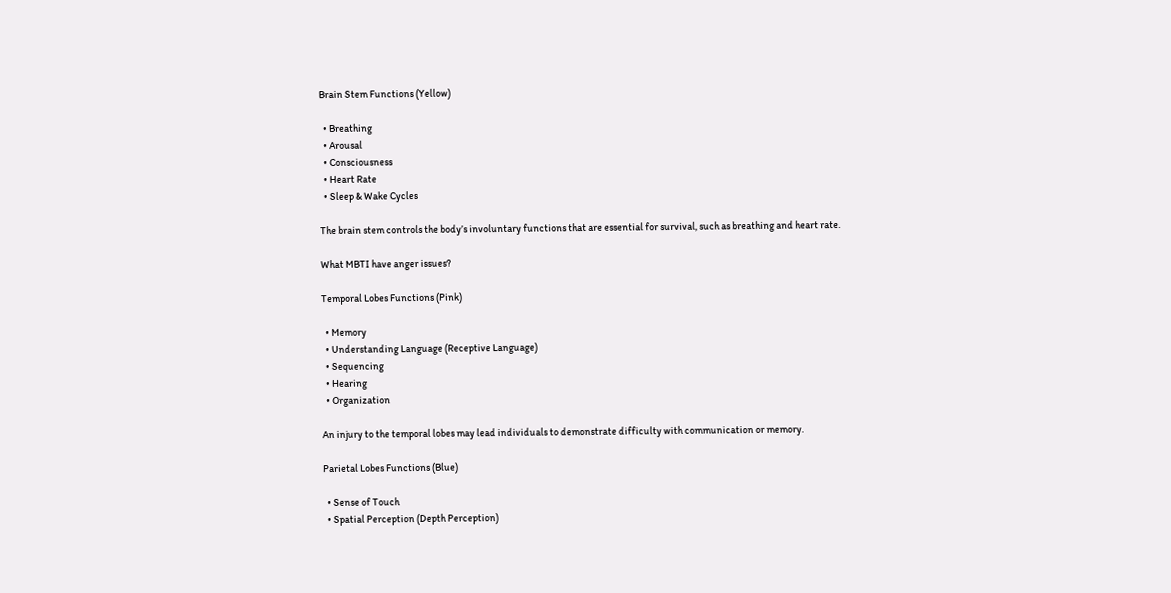Brain Stem Functions (Yellow)

  • Breathing
  • Arousal
  • Consciousness
  • Heart Rate
  • Sleep & Wake Cycles

The brain stem controls the body’s involuntary functions that are essential for survival, such as breathing and heart rate.

What MBTI have anger issues?

Temporal Lobes Functions (Pink)

  • Memory
  • Understanding Language (Receptive Language)
  • Sequencing
  • Hearing
  • Organization

An injury to the temporal lobes may lead individuals to demonstrate difficulty with communication or memory.

Parietal Lobes Functions (Blue)

  • Sense of Touch
  • Spatial Perception (Depth Perception)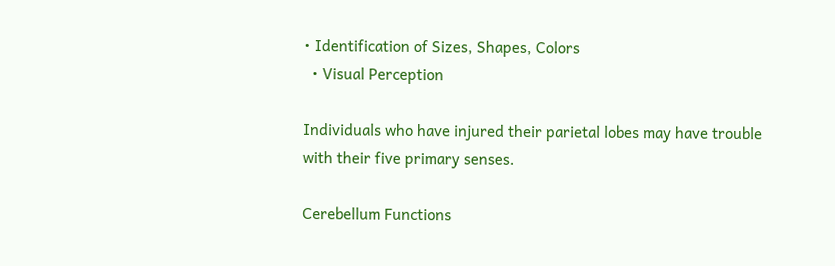• Identification of Sizes, Shapes, Colors
  • Visual Perception

Individuals who have injured their parietal lobes may have trouble with their five primary senses.

Cerebellum Functions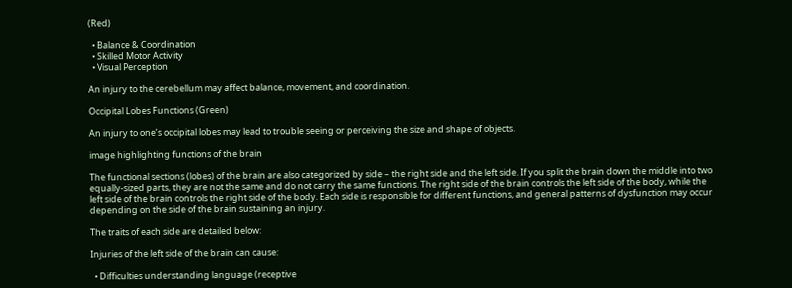(Red)

  • Balance & Coordination
  • Skilled Motor Activity
  • Visual Perception

An injury to the cerebellum may affect balance, movement, and coordination.

Occipital Lobes Functions (Green)

An injury to one’s occipital lobes may lead to trouble seeing or perceiving the size and shape of objects.

image highlighting functions of the brain

The functional sections (lobes) of the brain are also categorized by side – the right side and the left side. If you split the brain down the middle into two equally-sized parts, they are not the same and do not carry the same functions. The right side of the brain controls the left side of the body, while the left side of the brain controls the right side of the body. Each side is responsible for different functions, and general patterns of dysfunction may occur depending on the side of the brain sustaining an injury.

The traits of each side are detailed below:

Injuries of the left side of the brain can cause:

  • Difficulties understanding language (receptive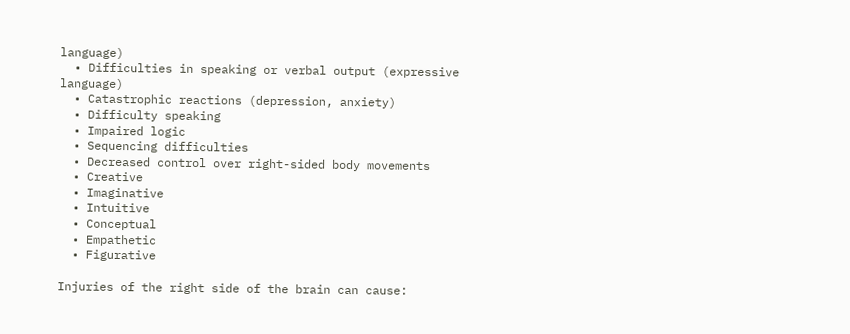language)
  • Difficulties in speaking or verbal output (expressive language)
  • Catastrophic reactions (depression, anxiety)
  • Difficulty speaking
  • Impaired logic
  • Sequencing difficulties
  • Decreased control over right-sided body movements
  • Creative
  • Imaginative
  • Intuitive
  • Conceptual
  • Empathetic
  • Figurative

Injuries of the right side of the brain can cause: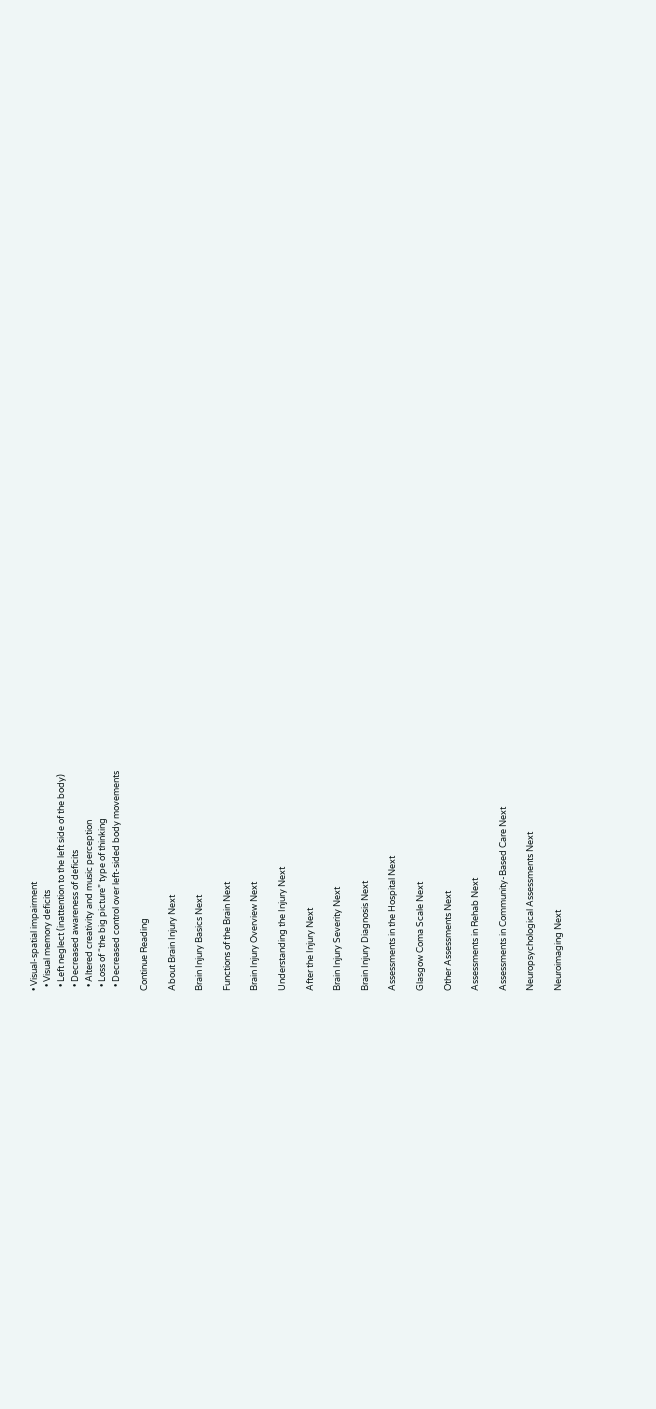• Visual-spatial impairment
  • Visual memory deficits
  • Left neglect (inattention to the left side of the body)
  • Decreased awareness of deficits
  • Altered creativity and music perception
  • Loss of “the big picture” type of thinking
  • Decreased control over left-sided body movements

Continue Reading

About Brain Injury Next

Brain Injury Basics Next

Functions of the Brain Next

Brain Injury Overview Next

Understanding the Injury Next

After the Injury Next

Brain Injury Severity Next

Brain Injury Diagnosis Next

Assessments in the Hospital Next

Glasgow Coma Scale Next

Other Assessments Next

Assessments in Rehab Next

Assessments in Community-Based Care Next

Neuropsychological Assessments Next

Neuroimaging Next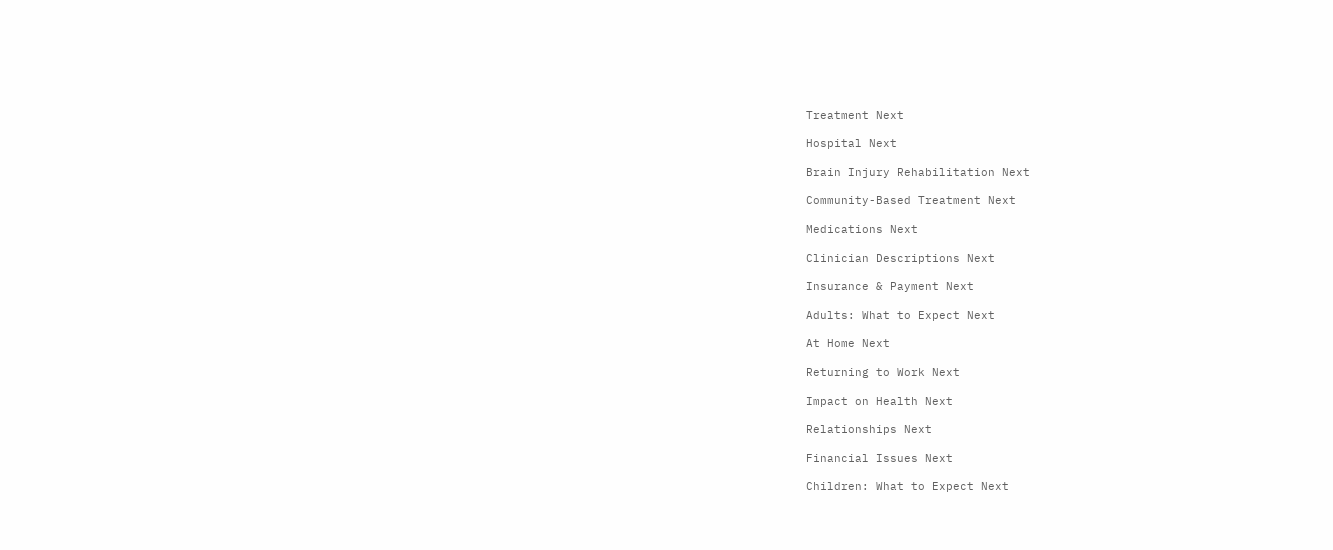Treatment Next

Hospital Next

Brain Injury Rehabilitation Next

Community-Based Treatment Next

Medications Next

Clinician Descriptions Next

Insurance & Payment Next

Adults: What to Expect Next

At Home Next

Returning to Work Next

Impact on Health Next

Relationships Next

Financial Issues Next

Children: What to Expect Next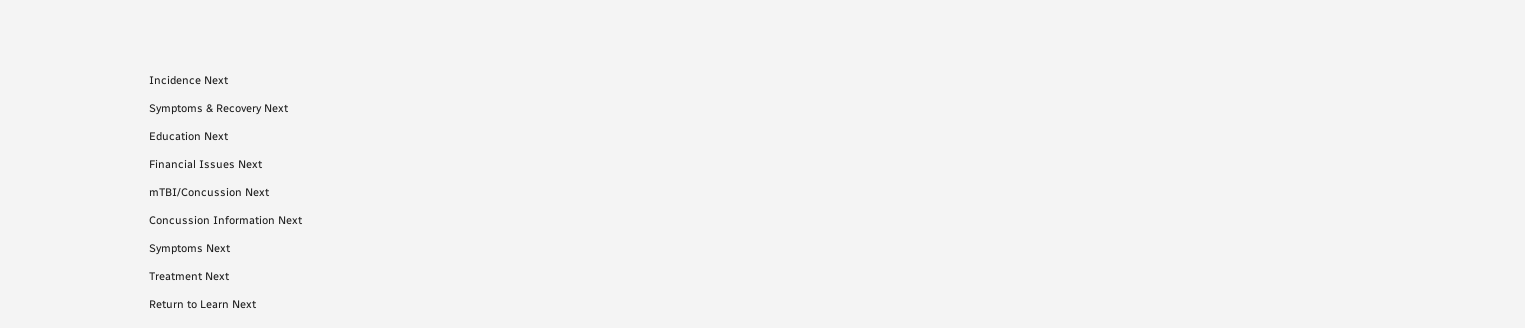Incidence Next

Symptoms & Recovery Next

Education Next

Financial Issues Next

mTBI/Concussion Next

Concussion Information Next

Symptoms Next

Treatment Next

Return to Learn Next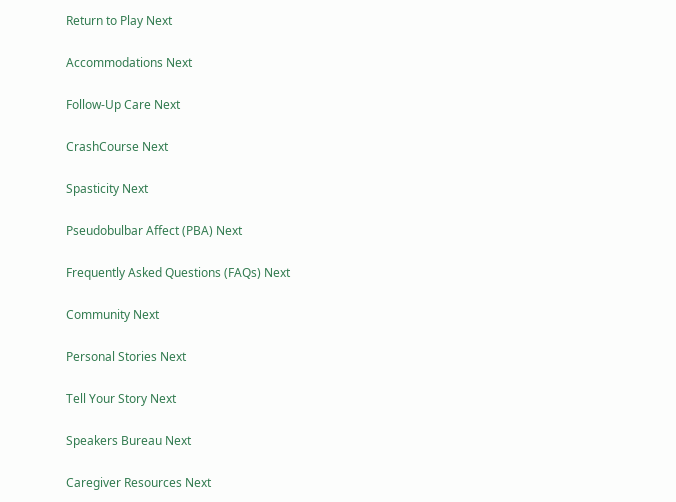Return to Play Next

Accommodations Next

Follow-Up Care Next

CrashCourse Next

Spasticity Next

Pseudobulbar Affect (PBA) Next

Frequently Asked Questions (FAQs) Next

Community Next

Personal Stories Next

Tell Your Story Next

Speakers Bureau Next

Caregiver Resources Next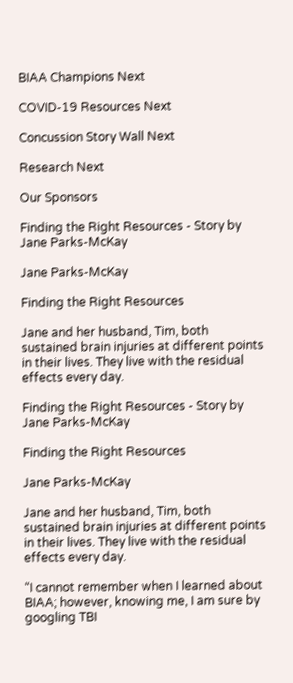BIAA Champions Next

COVID-19 Resources Next

Concussion Story Wall Next

Research Next

Our Sponsors

Finding the Right Resources - Story by Jane Parks-McKay

Jane Parks-McKay

Finding the Right Resources

Jane and her husband, Tim, both sustained brain injuries at different points in their lives. They live with the residual effects every day.

Finding the Right Resources - Story by Jane Parks-McKay

Finding the Right Resources

Jane Parks-McKay

Jane and her husband, Tim, both sustained brain injuries at different points in their lives. They live with the residual effects every day.

“I cannot remember when I learned about BIAA; however, knowing me, I am sure by googling TBI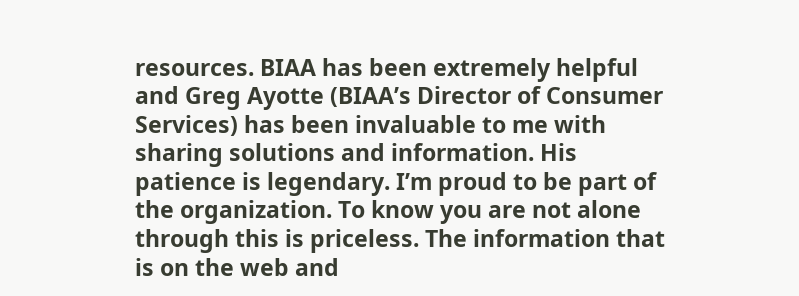resources. BIAA has been extremely helpful and Greg Ayotte (BIAA’s Director of Consumer Services) has been invaluable to me with sharing solutions and information. His patience is legendary. I’m proud to be part of the organization. To know you are not alone through this is priceless. The information that is on the web and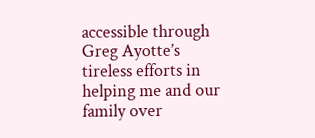accessible through Greg Ayotte’s tireless efforts in helping me and our family over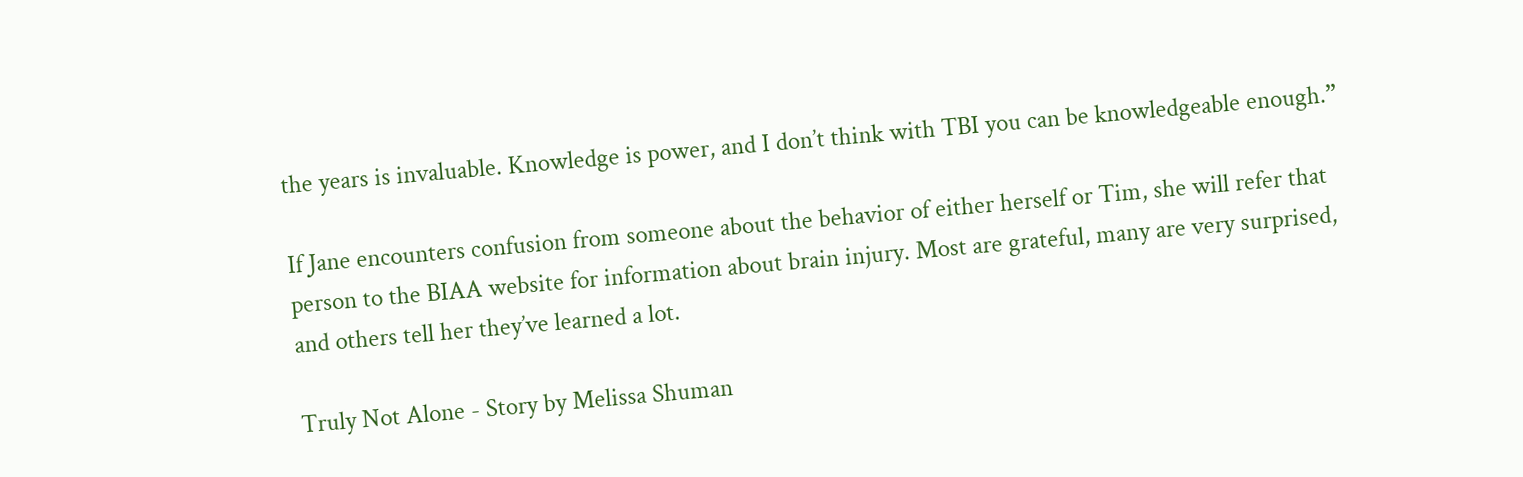the years is invaluable. Knowledge is power, and I don’t think with TBI you can be knowledgeable enough.”

If Jane encounters confusion from someone about the behavior of either herself or Tim, she will refer that person to the BIAA website for information about brain injury. Most are grateful, many are very surprised, and others tell her they’ve learned a lot.

Truly Not Alone - Story by Melissa Shuman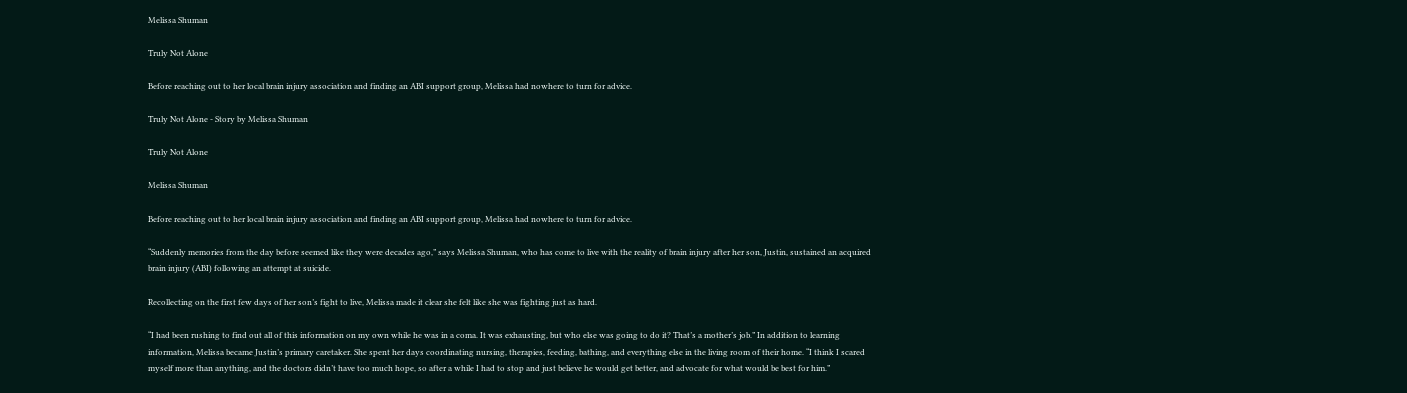Melissa Shuman

Truly Not Alone

Before reaching out to her local brain injury association and finding an ABI support group, Melissa had nowhere to turn for advice.

Truly Not Alone - Story by Melissa Shuman

Truly Not Alone

Melissa Shuman

Before reaching out to her local brain injury association and finding an ABI support group, Melissa had nowhere to turn for advice.

“Suddenly memories from the day before seemed like they were decades ago,” says Melissa Shuman, who has come to live with the reality of brain injury after her son, Justin, sustained an acquired brain injury (ABI) following an attempt at suicide.

Recollecting on the first few days of her son’s fight to live, Melissa made it clear she felt like she was fighting just as hard.

“I had been rushing to find out all of this information on my own while he was in a coma. It was exhausting, but who else was going to do it? That’s a mother’s job.” In addition to learning information, Melissa became Justin’s primary caretaker. She spent her days coordinating nursing, therapies, feeding, bathing, and everything else in the living room of their home. “I think I scared myself more than anything, and the doctors didn’t have too much hope, so after a while I had to stop and just believe he would get better, and advocate for what would be best for him.”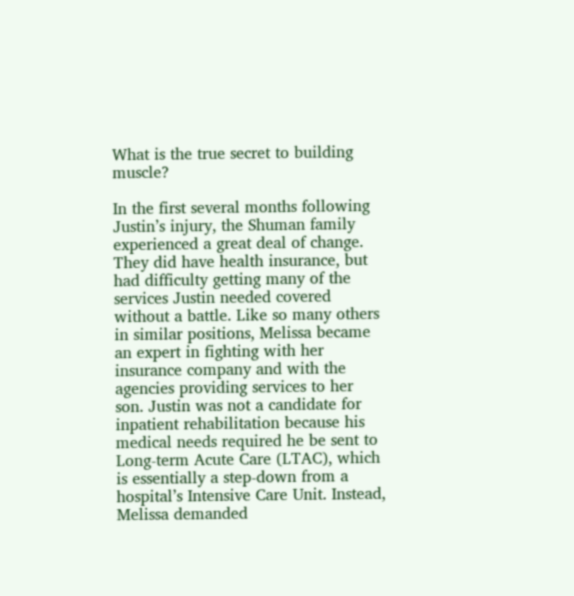What is the true secret to building muscle?

In the first several months following Justin’s injury, the Shuman family experienced a great deal of change. They did have health insurance, but had difficulty getting many of the services Justin needed covered without a battle. Like so many others in similar positions, Melissa became an expert in fighting with her insurance company and with the agencies providing services to her son. Justin was not a candidate for inpatient rehabilitation because his medical needs required he be sent to Long-term Acute Care (LTAC), which is essentially a step-down from a hospital’s Intensive Care Unit. Instead, Melissa demanded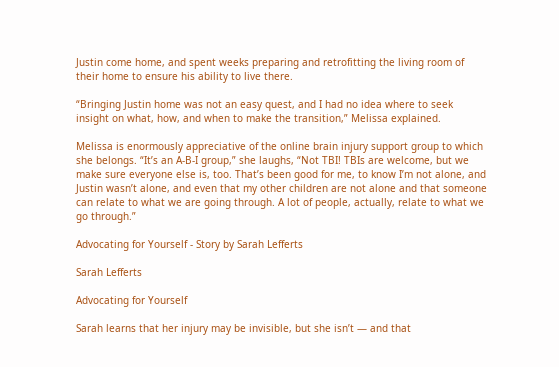Justin come home, and spent weeks preparing and retrofitting the living room of their home to ensure his ability to live there.

“Bringing Justin home was not an easy quest, and I had no idea where to seek insight on what, how, and when to make the transition,” Melissa explained.

Melissa is enormously appreciative of the online brain injury support group to which she belongs. “It’s an A-B-I group,” she laughs, “Not TBI! TBIs are welcome, but we make sure everyone else is, too. That’s been good for me, to know I’m not alone, and Justin wasn’t alone, and even that my other children are not alone and that someone can relate to what we are going through. A lot of people, actually, relate to what we go through.”

Advocating for Yourself - Story by Sarah Lefferts

Sarah Lefferts

Advocating for Yourself

Sarah learns that her injury may be invisible, but she isn’t — and that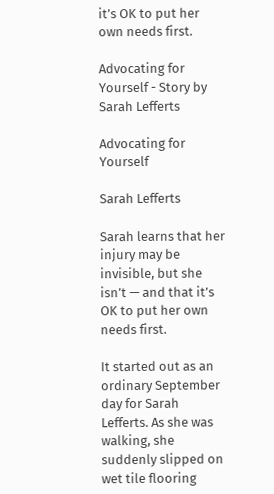it’s OK to put her own needs first.

Advocating for Yourself - Story by Sarah Lefferts

Advocating for Yourself

Sarah Lefferts

Sarah learns that her injury may be invisible, but she isn’t — and that it’s OK to put her own needs first.

It started out as an ordinary September day for Sarah Lefferts. As she was walking, she suddenly slipped on wet tile flooring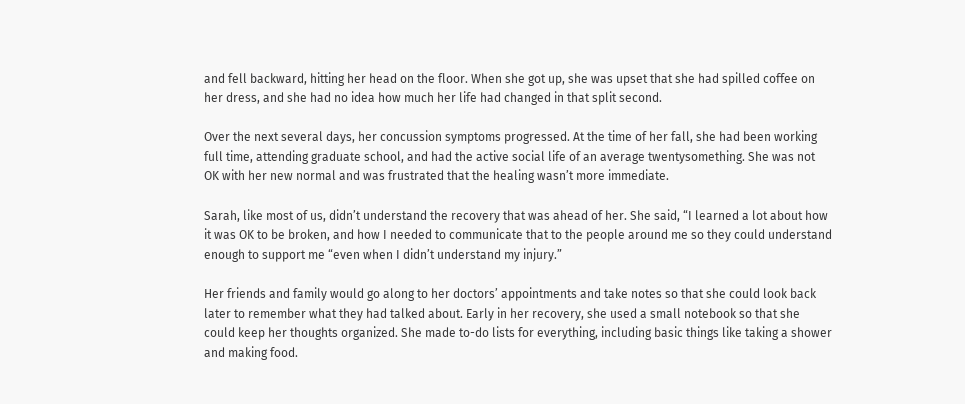and fell backward, hitting her head on the floor. When she got up, she was upset that she had spilled coffee on her dress, and she had no idea how much her life had changed in that split second.

Over the next several days, her concussion symptoms progressed. At the time of her fall, she had been working full time, attending graduate school, and had the active social life of an average twentysomething. She was not OK with her new normal and was frustrated that the healing wasn’t more immediate.

Sarah, like most of us, didn’t understand the recovery that was ahead of her. She said, “I learned a lot about how it was OK to be broken, and how I needed to communicate that to the people around me so they could understand enough to support me “even when I didn’t understand my injury.”

Her friends and family would go along to her doctors’ appointments and take notes so that she could look back later to remember what they had talked about. Early in her recovery, she used a small notebook so that she could keep her thoughts organized. She made to-do lists for everything, including basic things like taking a shower and making food.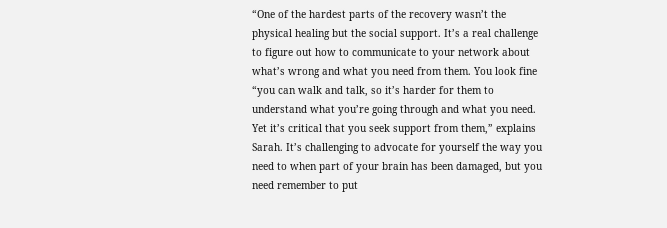“One of the hardest parts of the recovery wasn’t the physical healing but the social support. It’s a real challenge to figure out how to communicate to your network about what’s wrong and what you need from them. You look fine “you can walk and talk, so it’s harder for them to understand what you’re going through and what you need. Yet it’s critical that you seek support from them,” explains Sarah. It’s challenging to advocate for yourself the way you need to when part of your brain has been damaged, but you need remember to put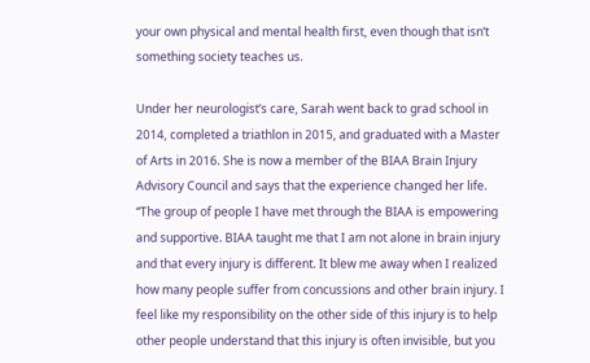your own physical and mental health first, even though that isn’t something society teaches us.

Under her neurologist’s care, Sarah went back to grad school in 2014, completed a triathlon in 2015, and graduated with a Master of Arts in 2016. She is now a member of the BIAA Brain Injury Advisory Council and says that the experience changed her life. “The group of people I have met through the BIAA is empowering and supportive. BIAA taught me that I am not alone in brain injury and that every injury is different. It blew me away when I realized how many people suffer from concussions and other brain injury. I feel like my responsibility on the other side of this injury is to help other people understand that this injury is often invisible, but you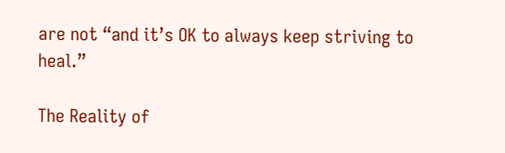are not “and it’s OK to always keep striving to heal.”

The Reality of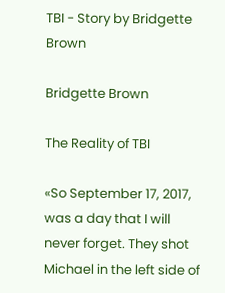TBI - Story by Bridgette Brown

Bridgette Brown

The Reality of TBI

«So September 17, 2017, was a day that I will never forget. They shot Michael in the left side of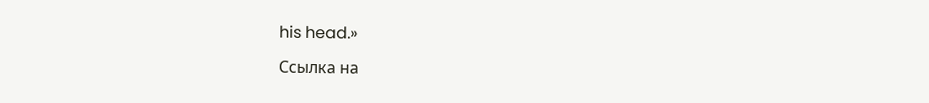his head.»

Ссылка на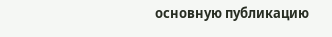основную публикацию